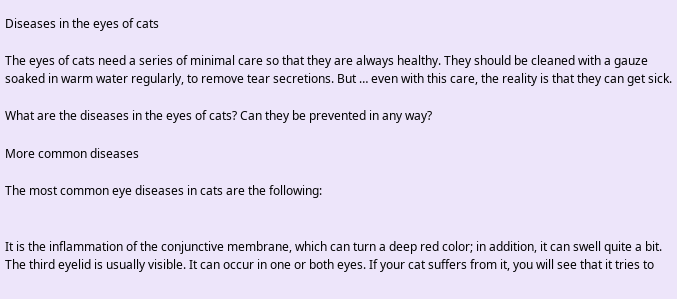Diseases in the eyes of cats

The eyes of cats need a series of minimal care so that they are always healthy. They should be cleaned with a gauze soaked in warm water regularly, to remove tear secretions. But … even with this care, the reality is that they can get sick.

What are the diseases in the eyes of cats? Can they be prevented in any way?

More common diseases

The most common eye diseases in cats are the following:


It is the inflammation of the conjunctive membrane, which can turn a deep red color; in addition, it can swell quite a bit. The third eyelid is usually visible. It can occur in one or both eyes. If your cat suffers from it, you will see that it tries to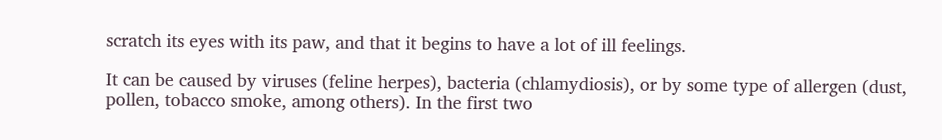scratch its eyes with its paw, and that it begins to have a lot of ill feelings.

It can be caused by viruses (feline herpes), bacteria (chlamydiosis), or by some type of allergen (dust, pollen, tobacco smoke, among others). In the first two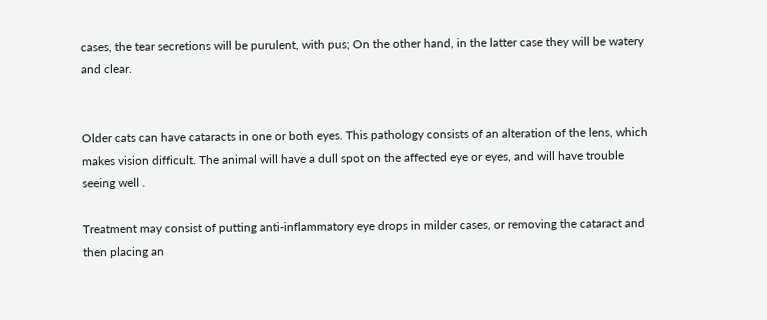cases, the tear secretions will be purulent, with pus; On the other hand, in the latter case they will be watery and clear.


Older cats can have cataracts in one or both eyes. This pathology consists of an alteration of the lens, which makes vision difficult. The animal will have a dull spot on the affected eye or eyes, and will have trouble seeing well .

Treatment may consist of putting anti-inflammatory eye drops in milder cases, or removing the cataract and then placing an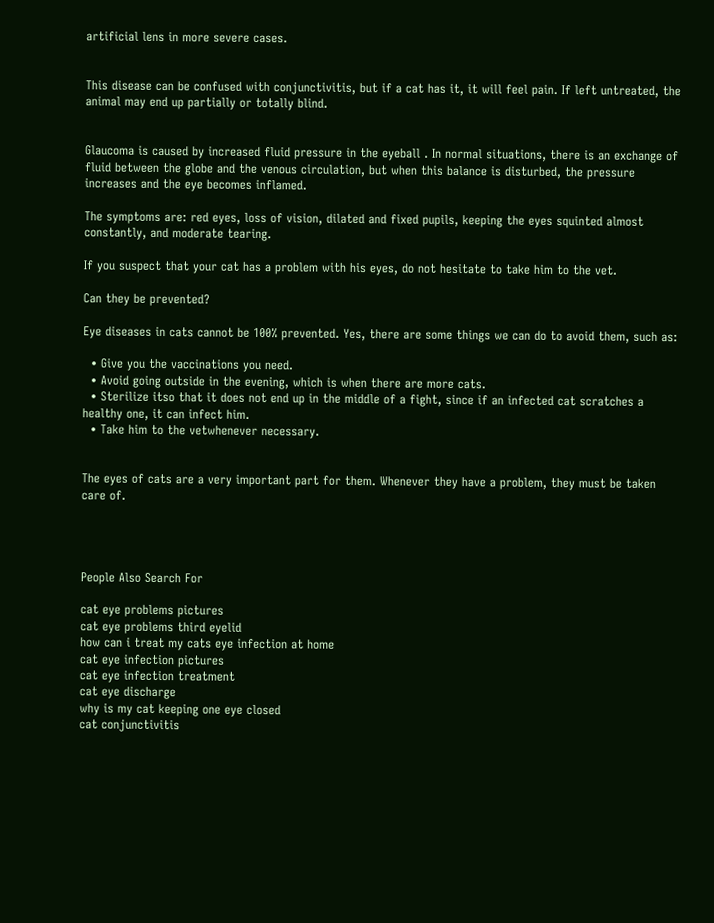artificial lens in more severe cases.


This disease can be confused with conjunctivitis, but if a cat has it, it will feel pain. If left untreated, the animal may end up partially or totally blind.


Glaucoma is caused by increased fluid pressure in the eyeball . In normal situations, there is an exchange of fluid between the globe and the venous circulation, but when this balance is disturbed, the pressure increases and the eye becomes inflamed.

The symptoms are: red eyes, loss of vision, dilated and fixed pupils, keeping the eyes squinted almost constantly, and moderate tearing.

If you suspect that your cat has a problem with his eyes, do not hesitate to take him to the vet.

Can they be prevented?

Eye diseases in cats cannot be 100% prevented. Yes, there are some things we can do to avoid them, such as:

  • Give you the vaccinations you need.
  • Avoid going outside in the evening, which is when there are more cats.
  • Sterilize itso that it does not end up in the middle of a fight, since if an infected cat scratches a healthy one, it can infect him.
  • Take him to the vetwhenever necessary.


The eyes of cats are a very important part for them. Whenever they have a problem, they must be taken care of.




People Also Search For

cat eye problems pictures
cat eye problems third eyelid
how can i treat my cats eye infection at home
cat eye infection pictures
cat eye infection treatment
cat eye discharge
why is my cat keeping one eye closed
cat conjunctivitis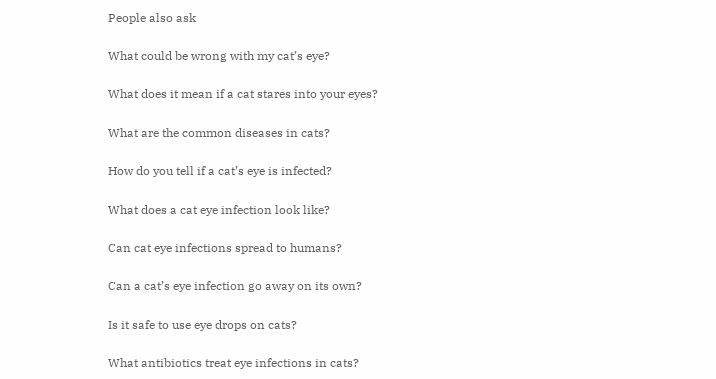People also ask

What could be wrong with my cat’s eye?

What does it mean if a cat stares into your eyes?

What are the common diseases in cats?

How do you tell if a cat’s eye is infected?

What does a cat eye infection look like?

Can cat eye infections spread to humans?

Can a cat’s eye infection go away on its own?

Is it safe to use eye drops on cats?

What antibiotics treat eye infections in cats?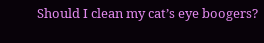Should I clean my cat’s eye boogers?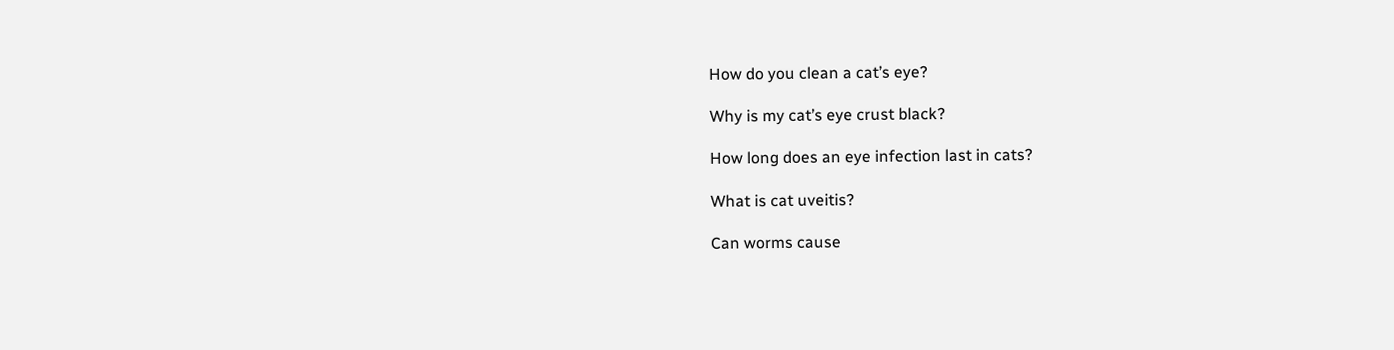How do you clean a cat’s eye?

Why is my cat’s eye crust black?

How long does an eye infection last in cats?

What is cat uveitis?

Can worms cause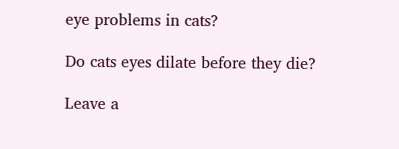eye problems in cats?

Do cats eyes dilate before they die?

Leave a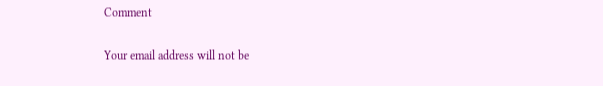Comment

Your email address will not be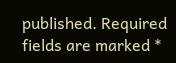published. Required fields are marked *